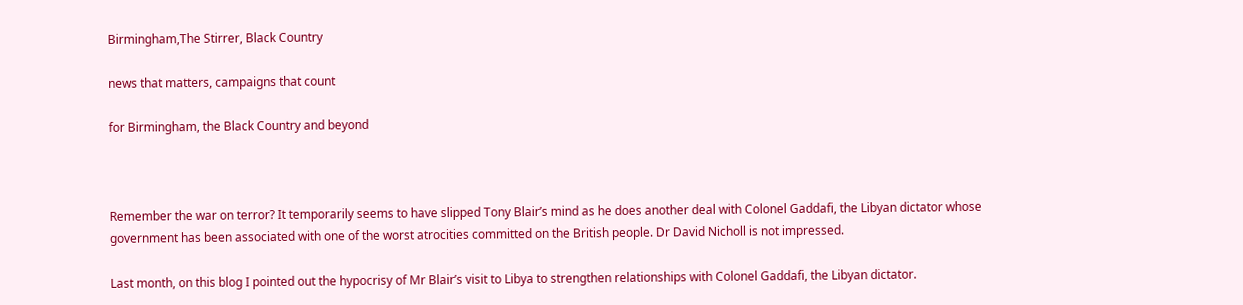Birmingham,The Stirrer, Black Country

news that matters, campaigns that count

for Birmingham, the Black Country and beyond



Remember the war on terror? It temporarily seems to have slipped Tony Blair’s mind as he does another deal with Colonel Gaddafi, the Libyan dictator whose government has been associated with one of the worst atrocities committed on the British people. Dr David Nicholl is not impressed.

Last month, on this blog I pointed out the hypocrisy of Mr Blair’s visit to Libya to strengthen relationships with Colonel Gaddafi, the Libyan dictator.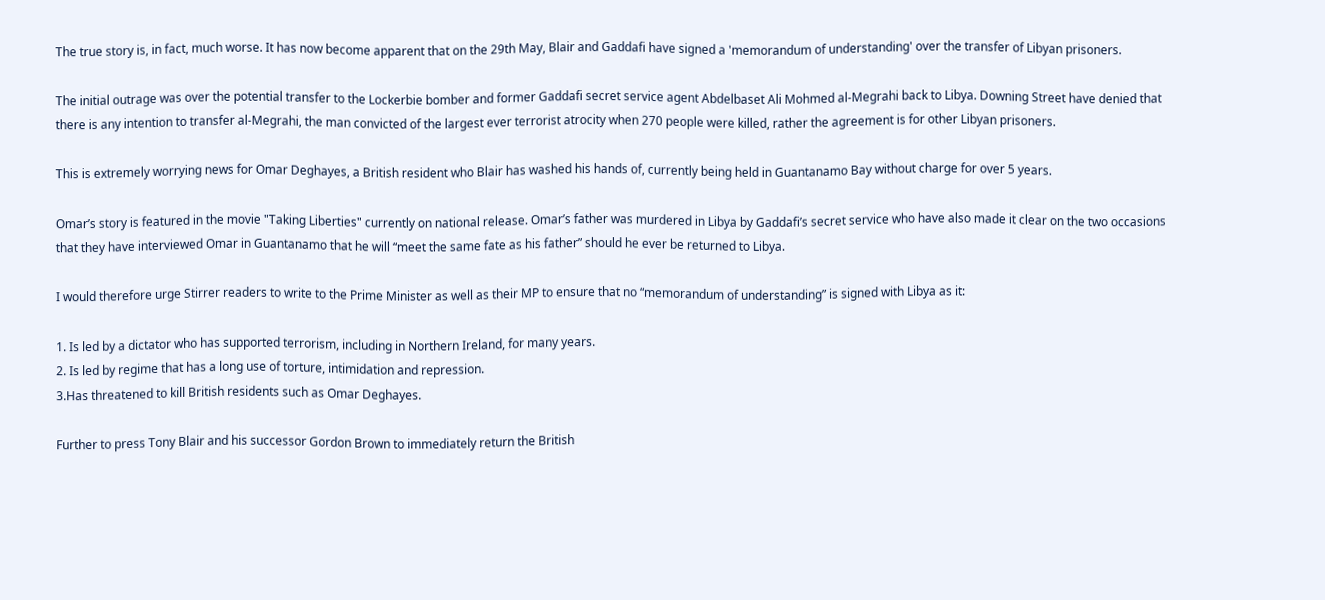The true story is, in fact, much worse. It has now become apparent that on the 29th May, Blair and Gaddafi have signed a 'memorandum of understanding' over the transfer of Libyan prisoners.

The initial outrage was over the potential transfer to the Lockerbie bomber and former Gaddafi secret service agent Abdelbaset Ali Mohmed al-Megrahi back to Libya. Downing Street have denied that there is any intention to transfer al-Megrahi, the man convicted of the largest ever terrorist atrocity when 270 people were killed, rather the agreement is for other Libyan prisoners.

This is extremely worrying news for Omar Deghayes, a British resident who Blair has washed his hands of, currently being held in Guantanamo Bay without charge for over 5 years.

Omar’s story is featured in the movie "Taking Liberties" currently on national release. Omar’s father was murdered in Libya by Gaddafi’s secret service who have also made it clear on the two occasions that they have interviewed Omar in Guantanamo that he will “meet the same fate as his father” should he ever be returned to Libya.

I would therefore urge Stirrer readers to write to the Prime Minister as well as their MP to ensure that no “memorandum of understanding” is signed with Libya as it:

1. Is led by a dictator who has supported terrorism, including in Northern Ireland, for many years.
2. Is led by regime that has a long use of torture, intimidation and repression.
3.Has threatened to kill British residents such as Omar Deghayes.

Further to press Tony Blair and his successor Gordon Brown to immediately return the British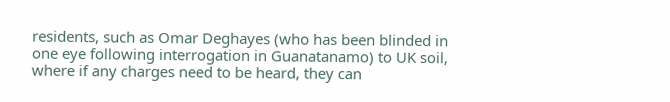residents, such as Omar Deghayes (who has been blinded in one eye following interrogation in Guanatanamo) to UK soil, where if any charges need to be heard, they can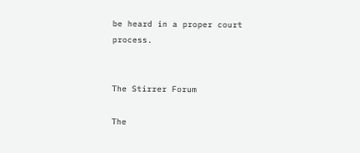be heard in a proper court process.


The Stirrer Forum

The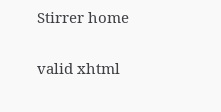Stirrer home

valid xhtml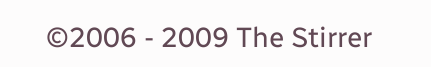©2006 - 2009 The Stirrer